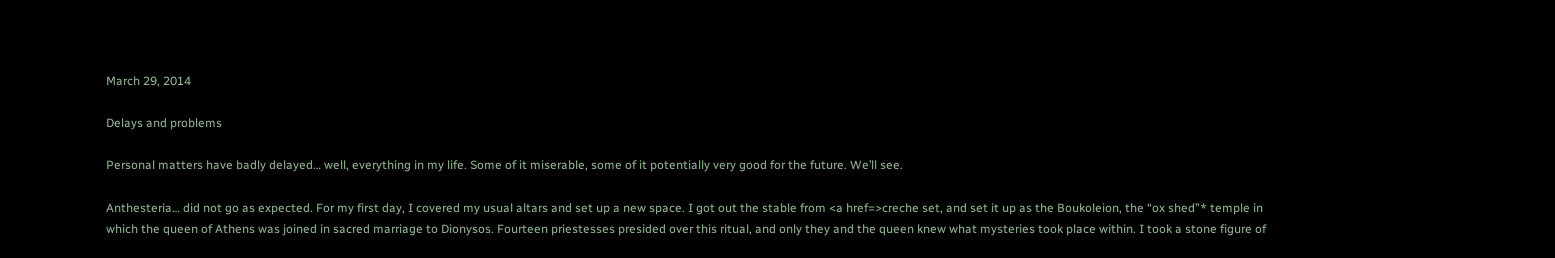March 29, 2014

Delays and problems

Personal matters have badly delayed… well, everything in my life. Some of it miserable, some of it potentially very good for the future. We’ll see.

Anthesteria… did not go as expected. For my first day, I covered my usual altars and set up a new space. I got out the stable from <a href=>creche set, and set it up as the Boukoleion, the “ox shed”* temple in which the queen of Athens was joined in sacred marriage to Dionysos. Fourteen priestesses presided over this ritual, and only they and the queen knew what mysteries took place within. I took a stone figure of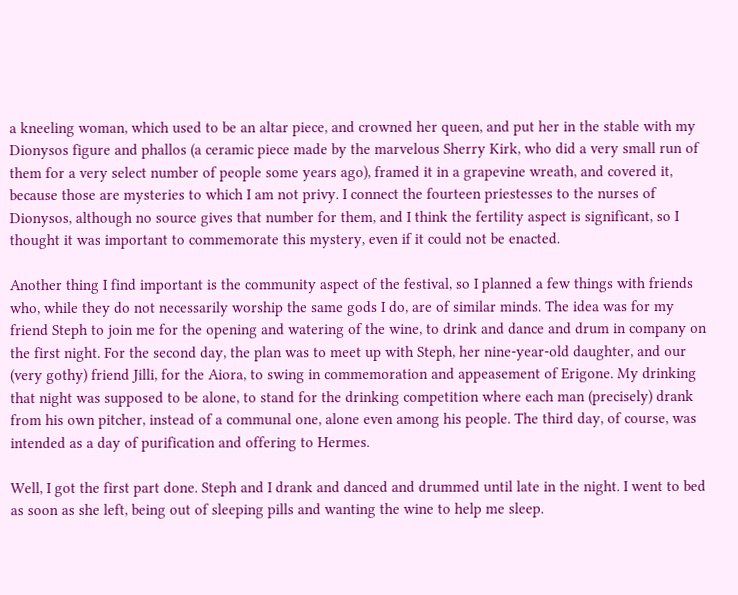a kneeling woman, which used to be an altar piece, and crowned her queen, and put her in the stable with my Dionysos figure and phallos (a ceramic piece made by the marvelous Sherry Kirk, who did a very small run of them for a very select number of people some years ago), framed it in a grapevine wreath, and covered it, because those are mysteries to which I am not privy. I connect the fourteen priestesses to the nurses of Dionysos, although no source gives that number for them, and I think the fertility aspect is significant, so I thought it was important to commemorate this mystery, even if it could not be enacted.

Another thing I find important is the community aspect of the festival, so I planned a few things with friends who, while they do not necessarily worship the same gods I do, are of similar minds. The idea was for my friend Steph to join me for the opening and watering of the wine, to drink and dance and drum in company on the first night. For the second day, the plan was to meet up with Steph, her nine-year-old daughter, and our (very gothy) friend Jilli, for the Aiora, to swing in commemoration and appeasement of Erigone. My drinking that night was supposed to be alone, to stand for the drinking competition where each man (precisely) drank from his own pitcher, instead of a communal one, alone even among his people. The third day, of course, was intended as a day of purification and offering to Hermes.

Well, I got the first part done. Steph and I drank and danced and drummed until late in the night. I went to bed as soon as she left, being out of sleeping pills and wanting the wine to help me sleep.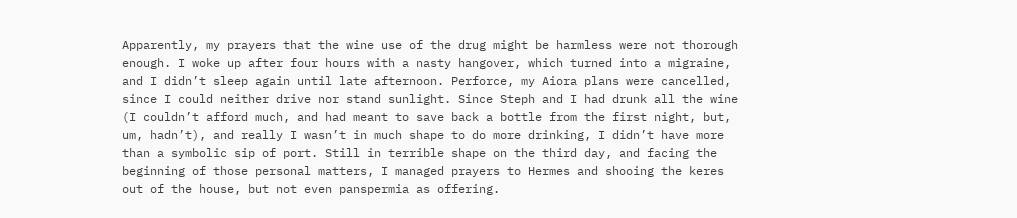Apparently, my prayers that the wine use of the drug might be harmless were not thorough enough. I woke up after four hours with a nasty hangover, which turned into a migraine, and I didn’t sleep again until late afternoon. Perforce, my Aiora plans were cancelled, since I could neither drive nor stand sunlight. Since Steph and I had drunk all the wine (I couldn’t afford much, and had meant to save back a bottle from the first night, but, um, hadn’t), and really I wasn’t in much shape to do more drinking, I didn’t have more than a symbolic sip of port. Still in terrible shape on the third day, and facing the beginning of those personal matters, I managed prayers to Hermes and shooing the keres out of the house, but not even panspermia as offering.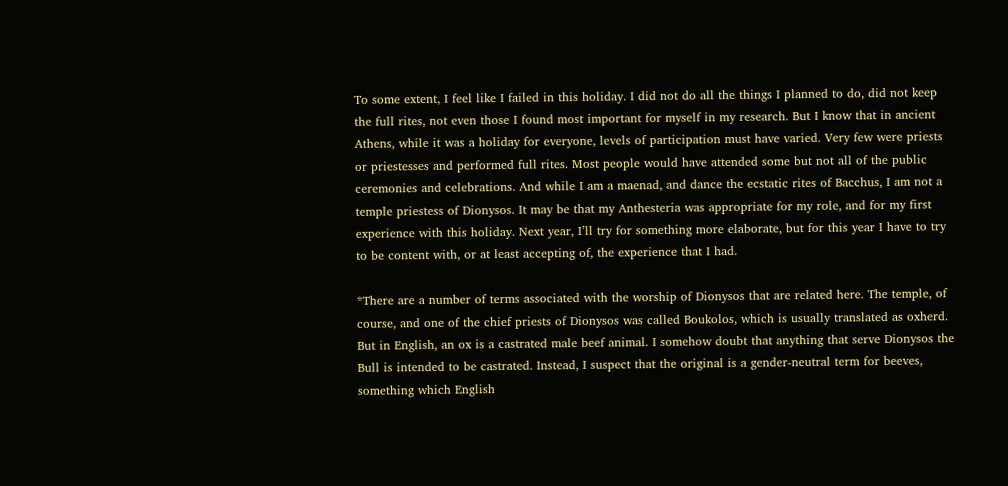To some extent, I feel like I failed in this holiday. I did not do all the things I planned to do, did not keep the full rites, not even those I found most important for myself in my research. But I know that in ancient Athens, while it was a holiday for everyone, levels of participation must have varied. Very few were priests or priestesses and performed full rites. Most people would have attended some but not all of the public ceremonies and celebrations. And while I am a maenad, and dance the ecstatic rites of Bacchus, I am not a temple priestess of Dionysos. It may be that my Anthesteria was appropriate for my role, and for my first experience with this holiday. Next year, I’ll try for something more elaborate, but for this year I have to try to be content with, or at least accepting of, the experience that I had.

*There are a number of terms associated with the worship of Dionysos that are related here. The temple, of course, and one of the chief priests of Dionysos was called Boukolos, which is usually translated as oxherd. But in English, an ox is a castrated male beef animal. I somehow doubt that anything that serve Dionysos the Bull is intended to be castrated. Instead, I suspect that the original is a gender-neutral term for beeves, something which English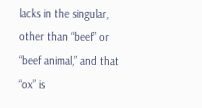lacks in the singular, other than “beef” or “beef animal,” and that “ox” is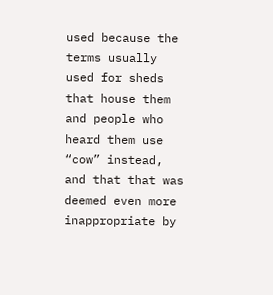used because the terms usually used for sheds that house them and people who heard them use “cow” instead, and that that was deemed even more inappropriate by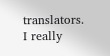translators. I really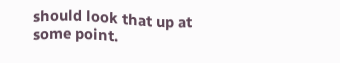should look that up at some point.